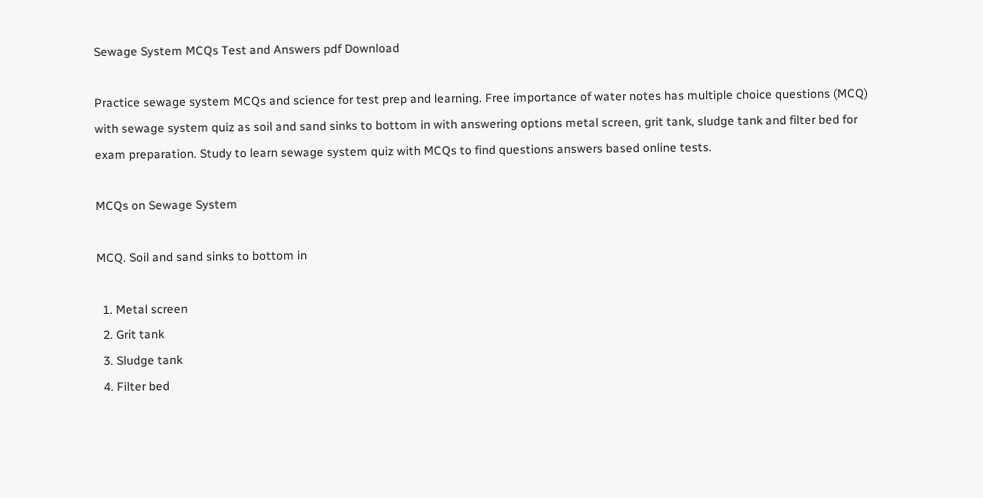Sewage System MCQs Test and Answers pdf Download

Practice sewage system MCQs and science for test prep and learning. Free importance of water notes has multiple choice questions (MCQ) with sewage system quiz as soil and sand sinks to bottom in with answering options metal screen, grit tank, sludge tank and filter bed for exam preparation. Study to learn sewage system quiz with MCQs to find questions answers based online tests.

MCQs on Sewage System

MCQ. Soil and sand sinks to bottom in

  1. Metal screen
  2. Grit tank
  3. Sludge tank
  4. Filter bed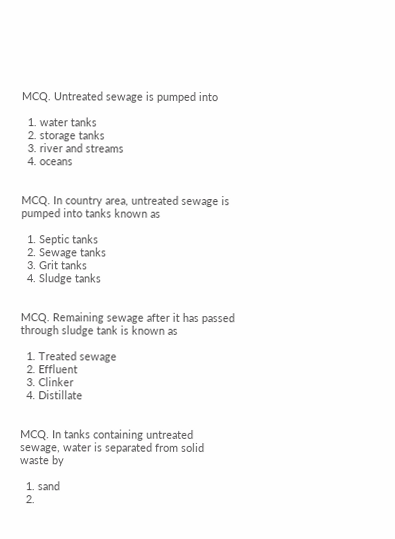MCQ. Untreated sewage is pumped into

  1. water tanks
  2. storage tanks
  3. river and streams
  4. oceans


MCQ. In country area, untreated sewage is pumped into tanks known as

  1. Septic tanks
  2. Sewage tanks
  3. Grit tanks
  4. Sludge tanks


MCQ. Remaining sewage after it has passed through sludge tank is known as

  1. Treated sewage
  2. Effluent
  3. Clinker
  4. Distillate


MCQ. In tanks containing untreated sewage, water is separated from solid waste by

  1. sand
  2.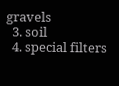gravels
  3. soil
  4. special filters